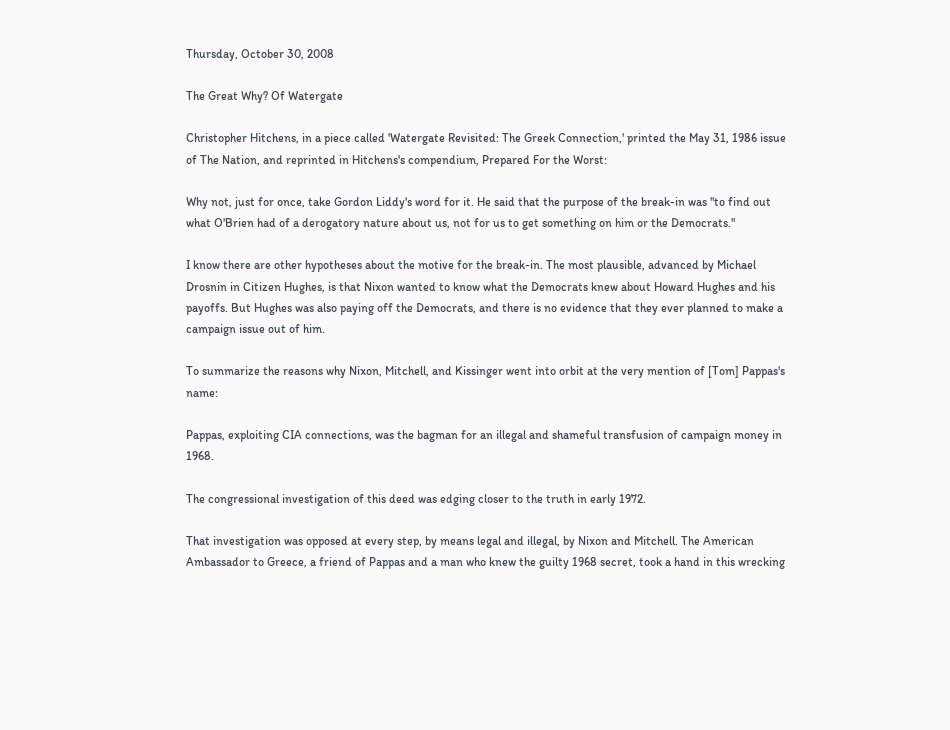Thursday, October 30, 2008

The Great Why? Of Watergate

Christopher Hitchens, in a piece called 'Watergate Revisited: The Greek Connection,' printed the May 31, 1986 issue of The Nation, and reprinted in Hitchens's compendium, Prepared For the Worst:

Why not, just for once, take Gordon Liddy's word for it. He said that the purpose of the break-in was "to find out what O'Brien had of a derogatory nature about us, not for us to get something on him or the Democrats."

I know there are other hypotheses about the motive for the break-in. The most plausible, advanced by Michael Drosnin in Citizen Hughes, is that Nixon wanted to know what the Democrats knew about Howard Hughes and his payoffs. But Hughes was also paying off the Democrats, and there is no evidence that they ever planned to make a campaign issue out of him.

To summarize the reasons why Nixon, Mitchell, and Kissinger went into orbit at the very mention of [Tom] Pappas's name:

Pappas, exploiting CIA connections, was the bagman for an illegal and shameful transfusion of campaign money in 1968.

The congressional investigation of this deed was edging closer to the truth in early 1972.

That investigation was opposed at every step, by means legal and illegal, by Nixon and Mitchell. The American Ambassador to Greece, a friend of Pappas and a man who knew the guilty 1968 secret, took a hand in this wrecking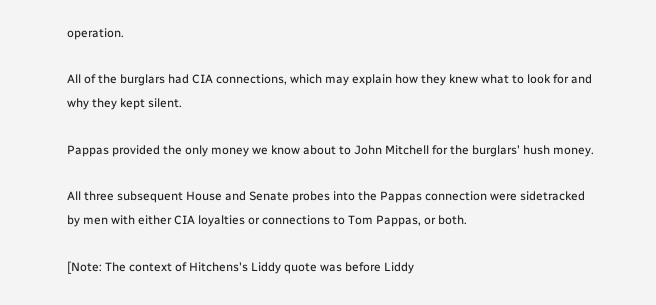operation.

All of the burglars had CIA connections, which may explain how they knew what to look for and why they kept silent.

Pappas provided the only money we know about to John Mitchell for the burglars' hush money.

All three subsequent House and Senate probes into the Pappas connection were sidetracked by men with either CIA loyalties or connections to Tom Pappas, or both.

[Note: The context of Hitchens's Liddy quote was before Liddy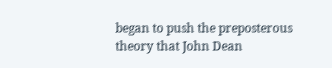began to push the preposterous theory that John Dean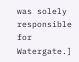was solely responsible for Watergate.]